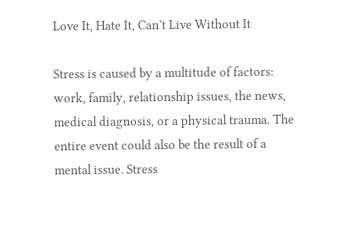Love It, Hate It, Can’t Live Without It

Stress is caused by a multitude of factors: work, family, relationship issues, the news, medical diagnosis, or a physical trauma. The entire event could also be the result of a mental issue. Stress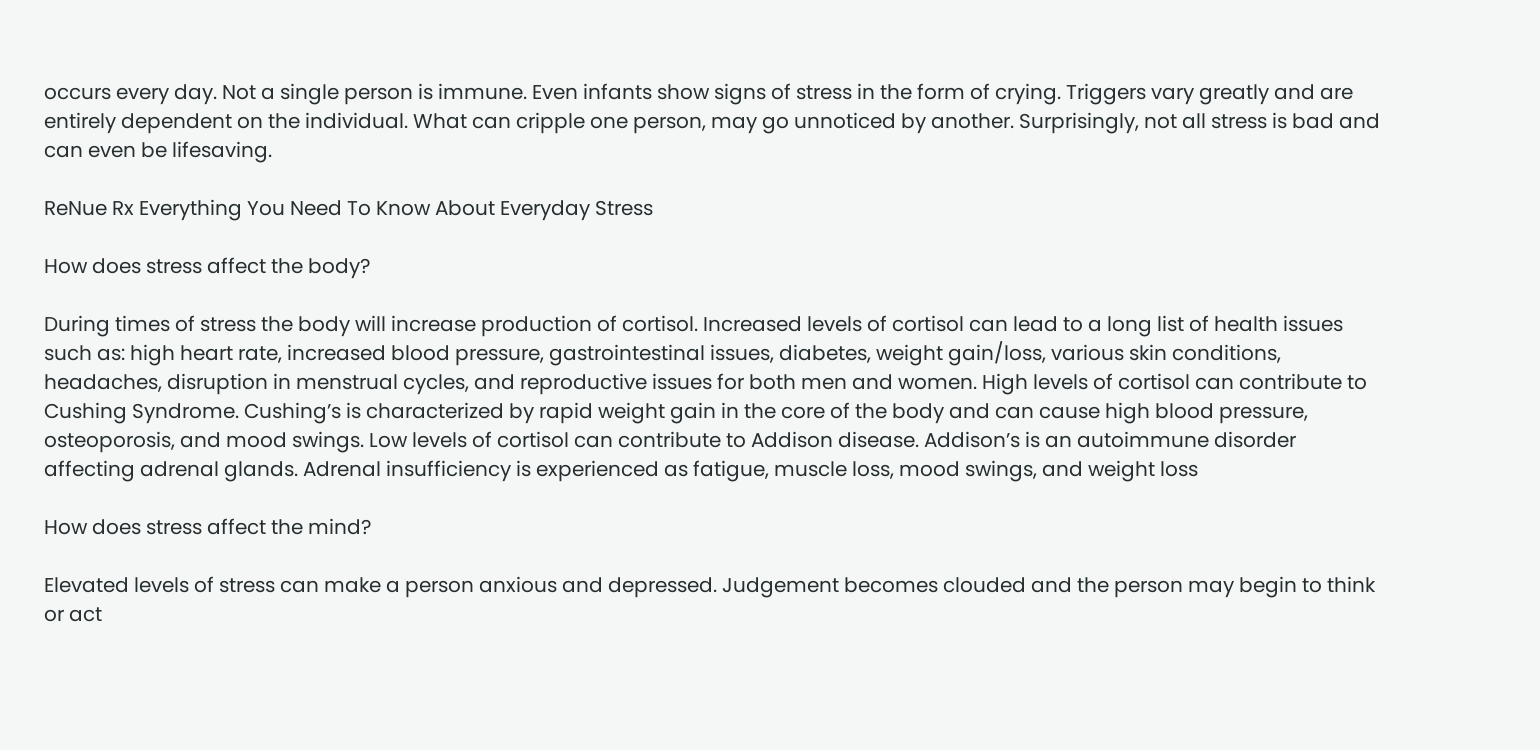occurs every day. Not a single person is immune. Even infants show signs of stress in the form of crying. Triggers vary greatly and are entirely dependent on the individual. What can cripple one person, may go unnoticed by another. Surprisingly, not all stress is bad and can even be lifesaving.

ReNue Rx Everything You Need To Know About Everyday Stress

How does stress affect the body?

During times of stress the body will increase production of cortisol. Increased levels of cortisol can lead to a long list of health issues such as: high heart rate, increased blood pressure, gastrointestinal issues, diabetes, weight gain/loss, various skin conditions, headaches, disruption in menstrual cycles, and reproductive issues for both men and women. High levels of cortisol can contribute to Cushing Syndrome. Cushing’s is characterized by rapid weight gain in the core of the body and can cause high blood pressure, osteoporosis, and mood swings. Low levels of cortisol can contribute to Addison disease. Addison’s is an autoimmune disorder affecting adrenal glands. Adrenal insufficiency is experienced as fatigue, muscle loss, mood swings, and weight loss

How does stress affect the mind?

Elevated levels of stress can make a person anxious and depressed. Judgement becomes clouded and the person may begin to think or act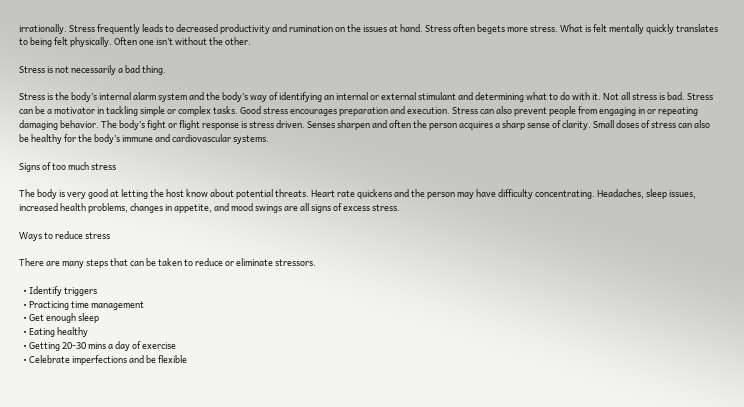irrationally. Stress frequently leads to decreased productivity and rumination on the issues at hand. Stress often begets more stress. What is felt mentally quickly translates to being felt physically. Often one isn’t without the other.

Stress is not necessarily a bad thing.

Stress is the body’s internal alarm system and the body’s way of identifying an internal or external stimulant and determining what to do with it. Not all stress is bad. Stress can be a motivator in tackling simple or complex tasks. Good stress encourages preparation and execution. Stress can also prevent people from engaging in or repeating damaging behavior. The body’s fight or flight response is stress driven. Senses sharpen and often the person acquires a sharp sense of clarity. Small doses of stress can also be healthy for the body’s immune and cardiovascular systems.

Signs of too much stress

The body is very good at letting the host know about potential threats. Heart rate quickens and the person may have difficulty concentrating. Headaches, sleep issues, increased health problems, changes in appetite, and mood swings are all signs of excess stress.

Ways to reduce stress

There are many steps that can be taken to reduce or eliminate stressors.

  • Identify triggers
  • Practicing time management
  • Get enough sleep
  • Eating healthy
  • Getting 20-30 mins a day of exercise
  • Celebrate imperfections and be flexible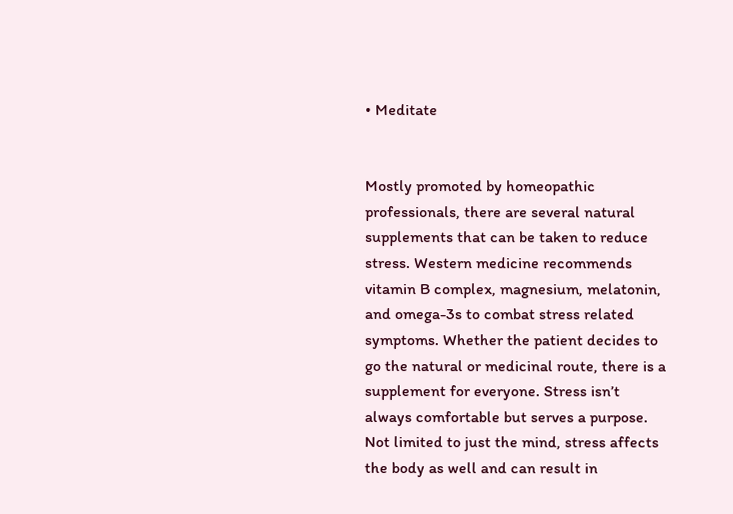• Meditate


Mostly promoted by homeopathic professionals, there are several natural supplements that can be taken to reduce stress. Western medicine recommends vitamin B complex, magnesium, melatonin, and omega-3s to combat stress related symptoms. Whether the patient decides to go the natural or medicinal route, there is a supplement for everyone. Stress isn’t always comfortable but serves a purpose. Not limited to just the mind, stress affects the body as well and can result in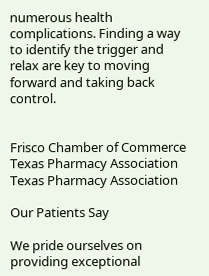numerous health complications. Finding a way to identify the trigger and relax are key to moving forward and taking back control.


Frisco Chamber of Commerce
Texas Pharmacy Association
Texas Pharmacy Association

Our Patients Say

We pride ourselves on providing exceptional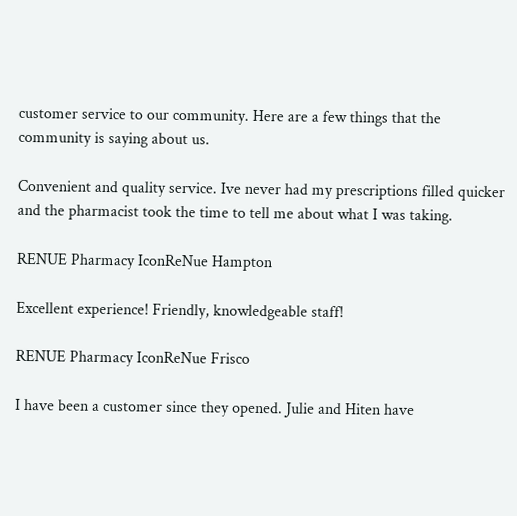customer service to our community. Here are a few things that the community is saying about us.

Convenient and quality service. Ive never had my prescriptions filled quicker and the pharmacist took the time to tell me about what I was taking.

RENUE Pharmacy IconReNue Hampton

Excellent experience! Friendly, knowledgeable staff!

RENUE Pharmacy IconReNue Frisco

I have been a customer since they opened. Julie and Hiten have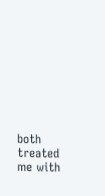both treated me with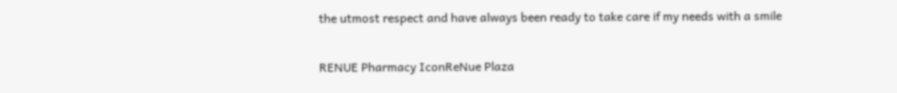the utmost respect and have always been ready to take care if my needs with a smile

RENUE Pharmacy IconReNue Plaza